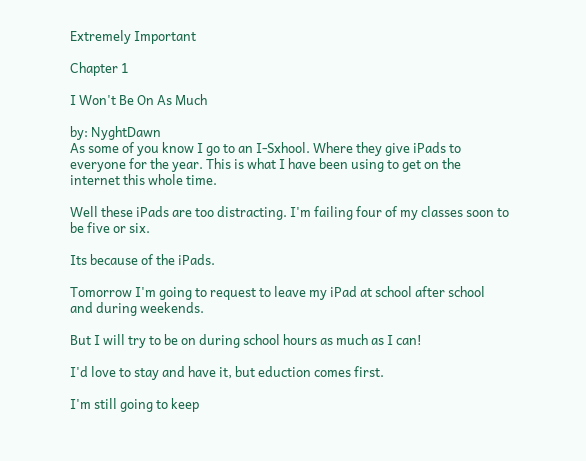Extremely Important

Chapter 1

I Won't Be On As Much

by: NyghtDawn
As some of you know I go to an I-Sxhool. Where they give iPads to everyone for the year. This is what I have been using to get on the internet this whole time.

Well these iPads are too distracting. I'm failing four of my classes soon to be five or six.

Its because of the iPads.

Tomorrow I'm going to request to leave my iPad at school after school and during weekends.

But I will try to be on during school hours as much as I can!

I'd love to stay and have it, but eduction comes first.

I'm still going to keep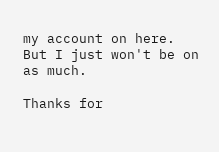my account on here. But I just won't be on as much.

Thanks for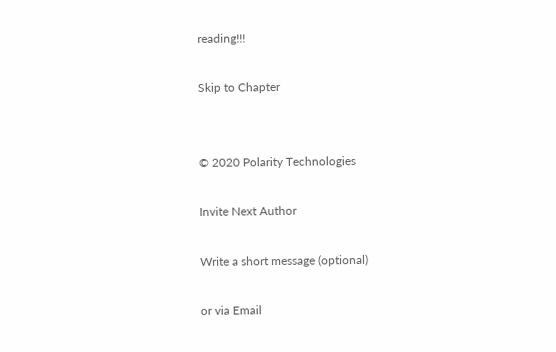reading!!!

Skip to Chapter


© 2020 Polarity Technologies

Invite Next Author

Write a short message (optional)

or via Email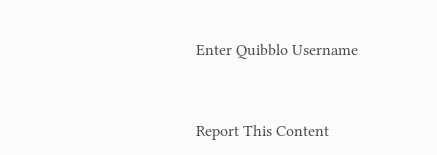Enter Quibblo Username


Report This Content